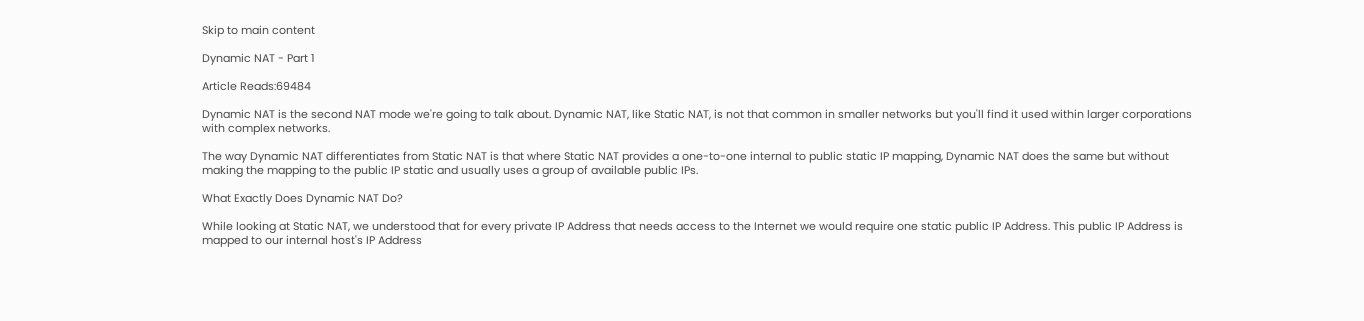Skip to main content

Dynamic NAT - Part 1

Article Reads:69484

Dynamic NAT is the second NAT mode we're going to talk about. Dynamic NAT, like Static NAT, is not that common in smaller networks but you'll find it used within larger corporations with complex networks.

The way Dynamic NAT differentiates from Static NAT is that where Static NAT provides a one-to-one internal to public static IP mapping, Dynamic NAT does the same but without making the mapping to the public IP static and usually uses a group of available public IPs.

What Exactly Does Dynamic NAT Do?

While looking at Static NAT, we understood that for every private IP Address that needs access to the Internet we would require one static public IP Address. This public IP Address is mapped to our internal host's IP Address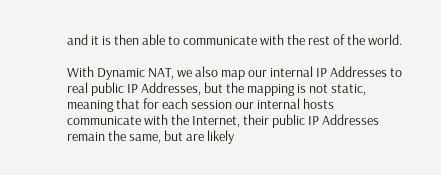and it is then able to communicate with the rest of the world.

With Dynamic NAT, we also map our internal IP Addresses to real public IP Addresses, but the mapping is not static, meaning that for each session our internal hosts communicate with the Internet, their public IP Addresses remain the same, but are likely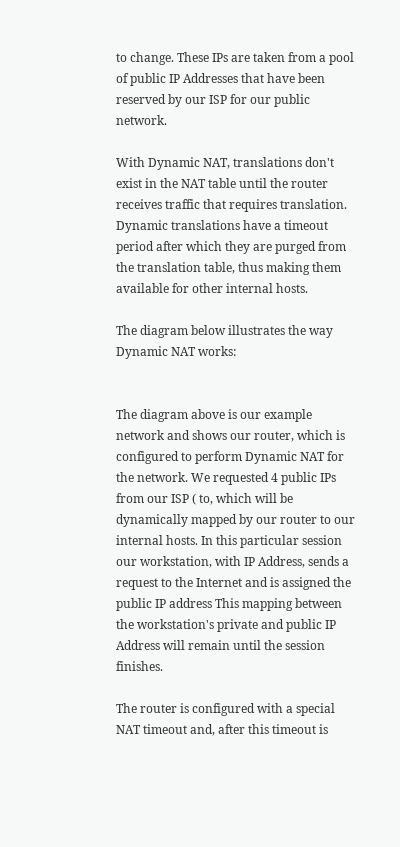to change. These IPs are taken from a pool of public IP Addresses that have been reserved by our ISP for our public network.

With Dynamic NAT, translations don't exist in the NAT table until the router receives traffic that requires translation. Dynamic translations have a timeout period after which they are purged from the translation table, thus making them available for other internal hosts.

The diagram below illustrates the way Dynamic NAT works:


The diagram above is our example network and shows our router, which is configured to perform Dynamic NAT for the network. We requested 4 public IPs from our ISP ( to, which will be dynamically mapped by our router to our internal hosts. In this particular session our workstation, with IP Address, sends a request to the Internet and is assigned the public IP address This mapping between the workstation's private and public IP Address will remain until the session finishes.

The router is configured with a special NAT timeout and, after this timeout is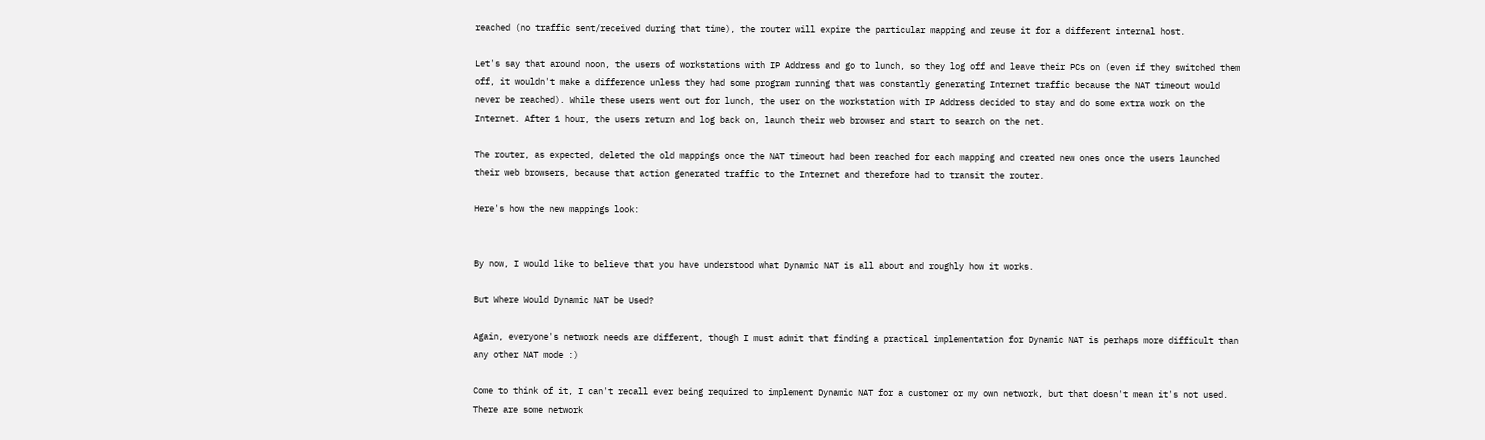reached (no traffic sent/received during that time), the router will expire the particular mapping and reuse it for a different internal host.

Let's say that around noon, the users of workstations with IP Address and go to lunch, so they log off and leave their PCs on (even if they switched them off, it wouldn't make a difference unless they had some program running that was constantly generating Internet traffic because the NAT timeout would never be reached). While these users went out for lunch, the user on the workstation with IP Address decided to stay and do some extra work on the Internet. After 1 hour, the users return and log back on, launch their web browser and start to search on the net.

The router, as expected, deleted the old mappings once the NAT timeout had been reached for each mapping and created new ones once the users launched their web browsers, because that action generated traffic to the Internet and therefore had to transit the router.

Here's how the new mappings look:


By now, I would like to believe that you have understood what Dynamic NAT is all about and roughly how it works.

But Where Would Dynamic NAT be Used?

Again, everyone's network needs are different, though I must admit that finding a practical implementation for Dynamic NAT is perhaps more difficult than any other NAT mode :)

Come to think of it, I can't recall ever being required to implement Dynamic NAT for a customer or my own network, but that doesn't mean it's not used. There are some network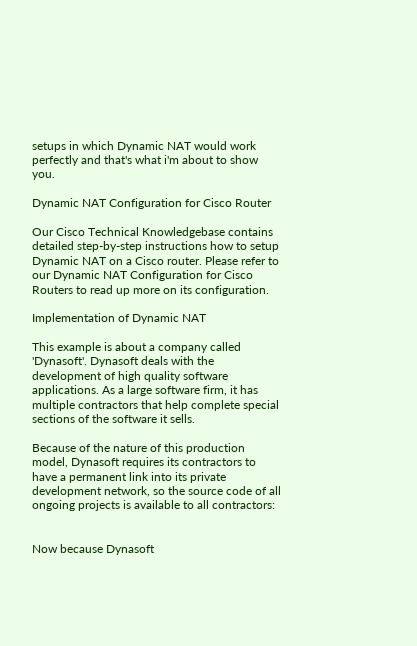setups in which Dynamic NAT would work perfectly and that's what i'm about to show you.

Dynamic NAT Configuration for Cisco Router

Our Cisco Technical Knowledgebase contains detailed step-by-step instructions how to setup Dynamic NAT on a Cisco router. Please refer to our Dynamic NAT Configuration for Cisco Routers to read up more on its configuration.

Implementation of Dynamic NAT

This example is about a company called 'Dynasoft'. Dynasoft deals with the development of high quality software applications. As a large software firm, it has multiple contractors that help complete special sections of the software it sells.

Because of the nature of this production model, Dynasoft requires its contractors to have a permanent link into its private development network, so the source code of all ongoing projects is available to all contractors:


Now because Dynasoft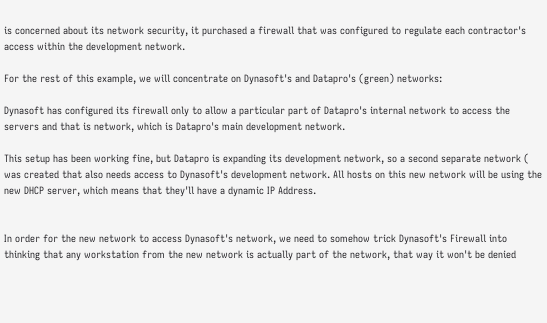is concerned about its network security, it purchased a firewall that was configured to regulate each contractor's access within the development network.

For the rest of this example, we will concentrate on Dynasoft's and Datapro's (green) networks:

Dynasoft has configured its firewall only to allow a particular part of Datapro's internal network to access the servers and that is network, which is Datapro's main development network.

This setup has been working fine, but Datapro is expanding its development network, so a second separate network ( was created that also needs access to Dynasoft's development network. All hosts on this new network will be using the new DHCP server, which means that they'll have a dynamic IP Address.


In order for the new network to access Dynasoft's network, we need to somehow trick Dynasoft's Firewall into thinking that any workstation from the new network is actually part of the network, that way it won't be denied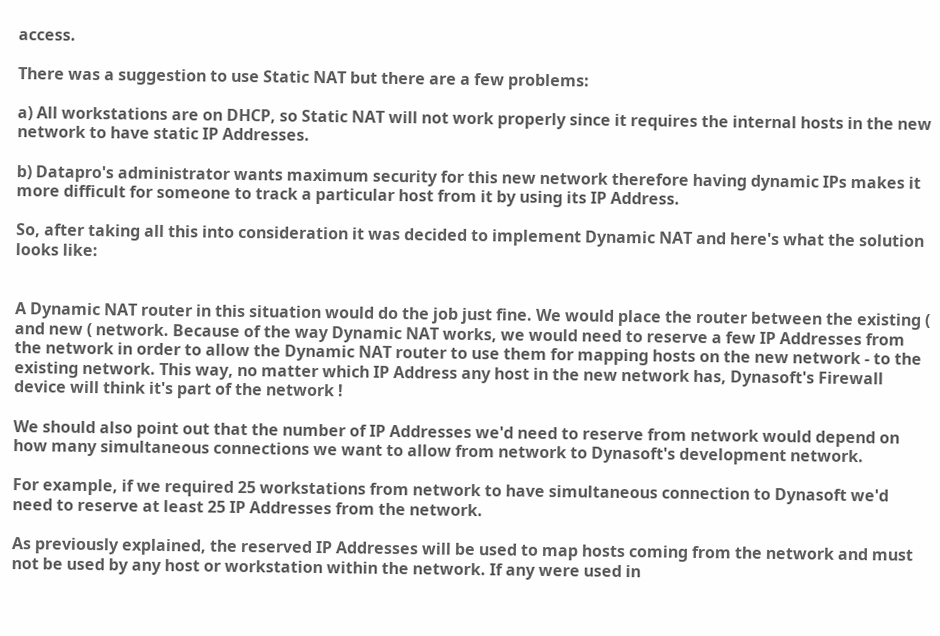access.

There was a suggestion to use Static NAT but there are a few problems:

a) All workstations are on DHCP, so Static NAT will not work properly since it requires the internal hosts in the new network to have static IP Addresses.

b) Datapro's administrator wants maximum security for this new network therefore having dynamic IPs makes it more difficult for someone to track a particular host from it by using its IP Address.

So, after taking all this into consideration it was decided to implement Dynamic NAT and here's what the solution looks like:


A Dynamic NAT router in this situation would do the job just fine. We would place the router between the existing ( and new ( network. Because of the way Dynamic NAT works, we would need to reserve a few IP Addresses from the network in order to allow the Dynamic NAT router to use them for mapping hosts on the new network - to the existing network. This way, no matter which IP Address any host in the new network has, Dynasoft's Firewall device will think it's part of the network !

We should also point out that the number of IP Addresses we'd need to reserve from network would depend on how many simultaneous connections we want to allow from network to Dynasoft's development network.

For example, if we required 25 workstations from network to have simultaneous connection to Dynasoft we'd need to reserve at least 25 IP Addresses from the network.

As previously explained, the reserved IP Addresses will be used to map hosts coming from the network and must not be used by any host or workstation within the network. If any were used in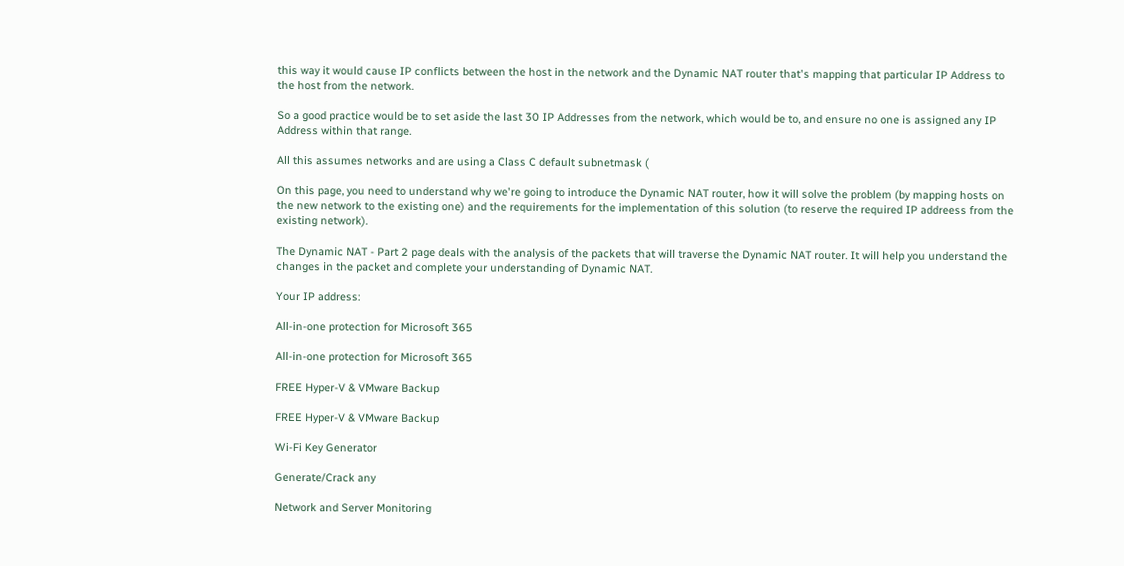this way it would cause IP conflicts between the host in the network and the Dynamic NAT router that's mapping that particular IP Address to the host from the network.

So a good practice would be to set aside the last 30 IP Addresses from the network, which would be to, and ensure no one is assigned any IP Address within that range.

All this assumes networks and are using a Class C default subnetmask (

On this page, you need to understand why we're going to introduce the Dynamic NAT router, how it will solve the problem (by mapping hosts on the new network to the existing one) and the requirements for the implementation of this solution (to reserve the required IP addreess from the existing network).

The Dynamic NAT - Part 2 page deals with the analysis of the packets that will traverse the Dynamic NAT router. It will help you understand the changes in the packet and complete your understanding of Dynamic NAT.

Your IP address:

All-in-one protection for Microsoft 365

All-in-one protection for Microsoft 365

FREE Hyper-V & VMware Backup

FREE Hyper-V & VMware Backup

Wi-Fi Key Generator

Generate/Crack any

Network and Server Monitoring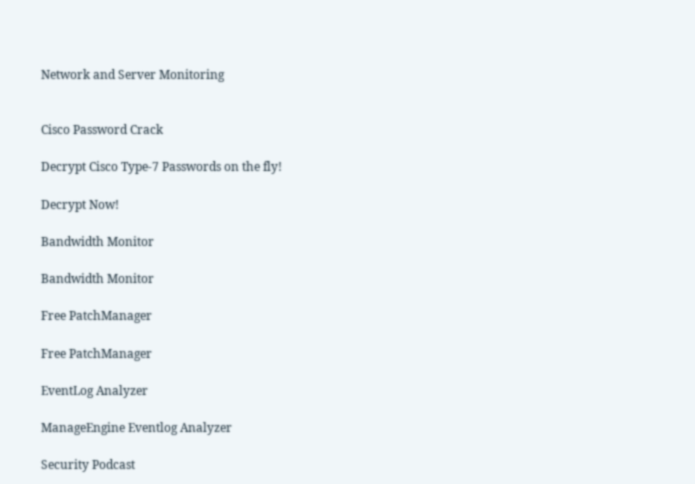Network and Server Monitoring


Cisco Password Crack

Decrypt Cisco Type-7 Passwords on the fly!

Decrypt Now!

Bandwidth Monitor

Bandwidth Monitor

Free PatchManager

Free PatchManager

EventLog Analyzer

ManageEngine Eventlog Analyzer

Security Podcast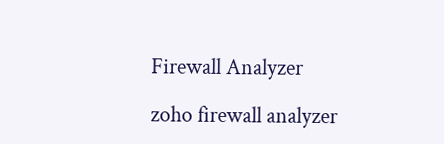Firewall Analyzer

zoho firewall analyzer